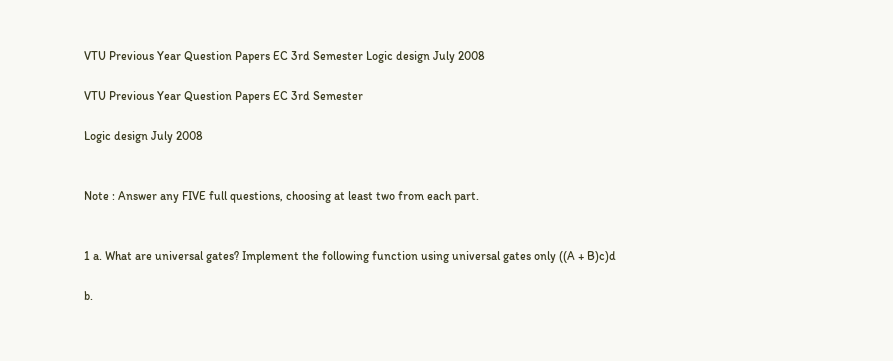VTU Previous Year Question Papers EC 3rd Semester Logic design July 2008

VTU Previous Year Question Papers EC 3rd Semester

Logic design July 2008


Note : Answer any FIVE full questions, choosing at least two from each part.


1 a. What are universal gates? Implement the following function using universal gates only ((A + B)c)d

b.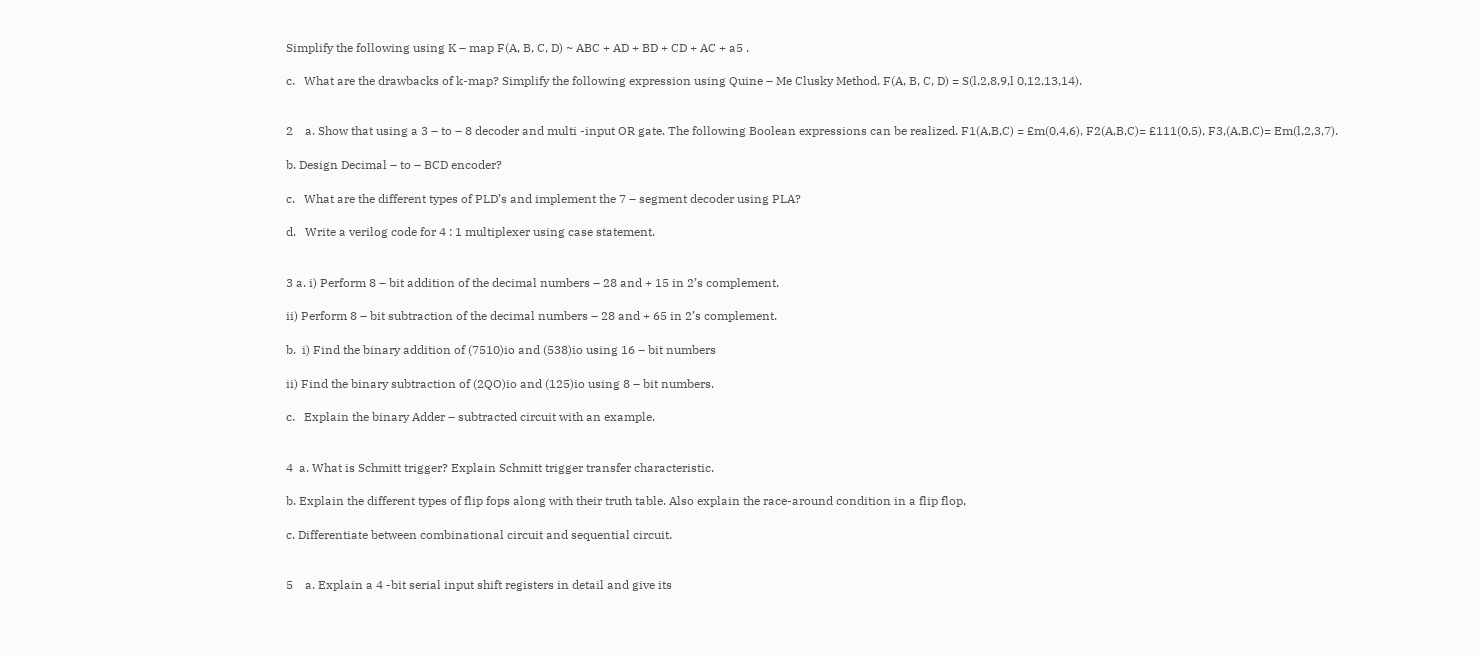Simplify the following using K – map F(A, B, C, D) ~ ABC + AD + BD + CD + AC + a5 .

c.   What are the drawbacks of k-map? Simplify the following expression using Quine – Me Clusky Method. F(A, B, C, D) = S(l,2,8,9,l 0,12,13,14).


2    a. Show that using a 3 – to – 8 decoder and multi -input OR gate. The following Boolean expressions can be realized. F1(A,B,C) = £m(0,4,6), F2(A,B,C)= £111(0,5), F3,(A,B,C)= Em(l,2,3,7).

b. Design Decimal – to – BCD encoder?

c.   What are the different types of PLD’s and implement the 7 – segment decoder using PLA?

d.   Write a verilog code for 4 : 1 multiplexer using case statement.


3 a. i) Perform 8 – bit addition of the decimal numbers – 28 and + 15 in 2’s complement.

ii) Perform 8 – bit subtraction of the decimal numbers – 28 and + 65 in 2’s complement.

b.  i) Find the binary addition of (7510)io and (538)io using 16 – bit numbers

ii) Find the binary subtraction of (2QO)io and (125)io using 8 – bit numbers.

c.   Explain the binary Adder – subtracted circuit with an example.


4  a. What is Schmitt trigger? Explain Schmitt trigger transfer characteristic.

b. Explain the different types of flip fops along with their truth table. Also explain the race-around condition in a flip flop,

c. Differentiate between combinational circuit and sequential circuit.


5    a. Explain a 4 -bit serial input shift registers in detail and give its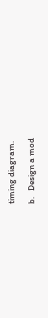timing diagram.

b.   Design a mod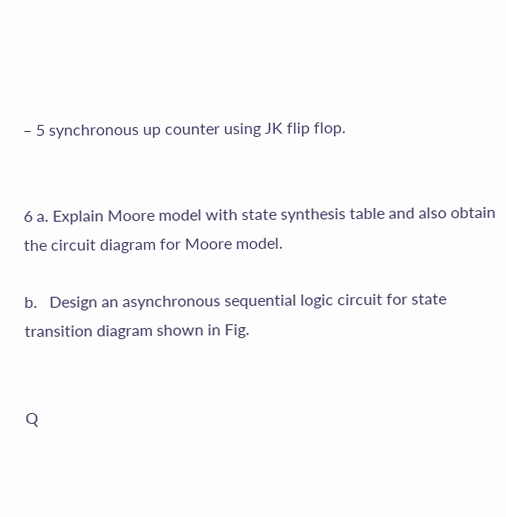– 5 synchronous up counter using JK flip flop.


6 a. Explain Moore model with state synthesis table and also obtain the circuit diagram for Moore model.

b.   Design an asynchronous sequential logic circuit for state transition diagram shown in Fig.


Q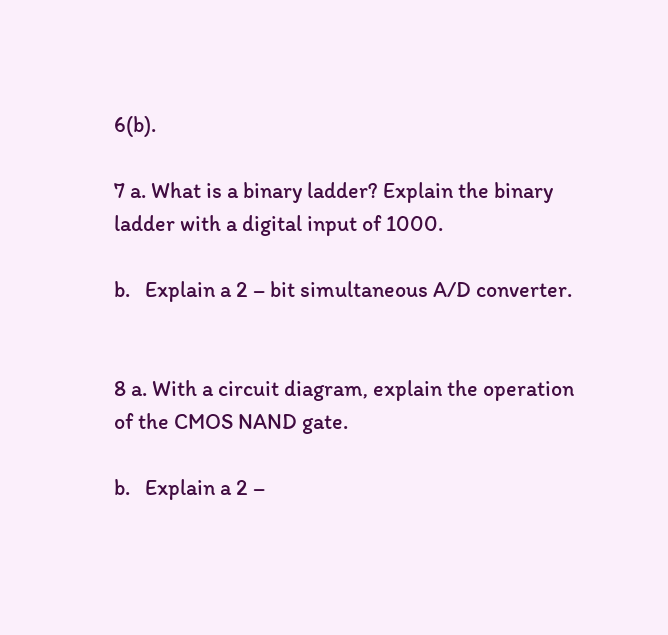6(b).

7 a. What is a binary ladder? Explain the binary ladder with a digital input of 1000.

b.   Explain a 2 – bit simultaneous A/D converter.


8 a. With a circuit diagram, explain the operation of the CMOS NAND gate.

b.   Explain a 2 –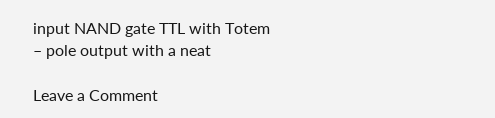input NAND gate TTL with Totem – pole output with a neat

Leave a Comment